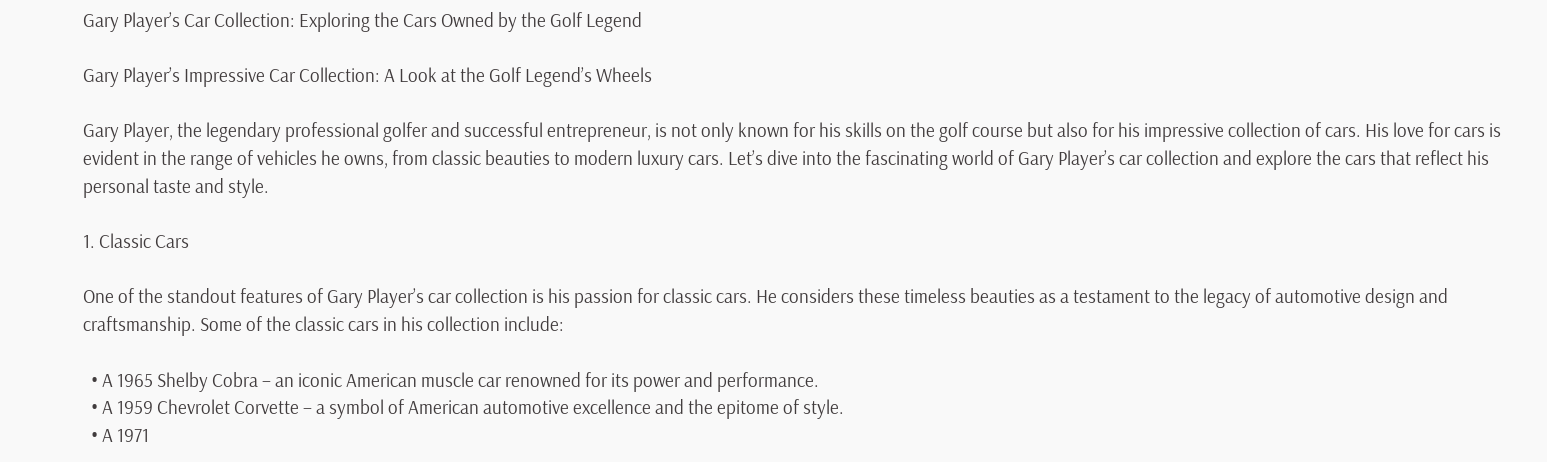Gary Player’s Car Collection: Exploring the Cars Owned by the Golf Legend

Gary Player’s Impressive Car Collection: A Look at the Golf Legend’s Wheels

Gary Player, the legendary professional golfer and successful entrepreneur, is not only known for his skills on the golf course but also for his impressive collection of cars. His love for cars is evident in the range of vehicles he owns, from classic beauties to modern luxury cars. Let’s dive into the fascinating world of Gary Player’s car collection and explore the cars that reflect his personal taste and style.

1. Classic Cars

One of the standout features of Gary Player’s car collection is his passion for classic cars. He considers these timeless beauties as a testament to the legacy of automotive design and craftsmanship. Some of the classic cars in his collection include:

  • A 1965 Shelby Cobra – an iconic American muscle car renowned for its power and performance.
  • A 1959 Chevrolet Corvette – a symbol of American automotive excellence and the epitome of style.
  • A 1971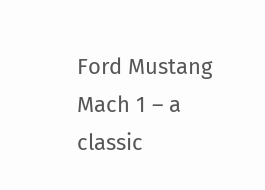Ford Mustang Mach 1 – a classic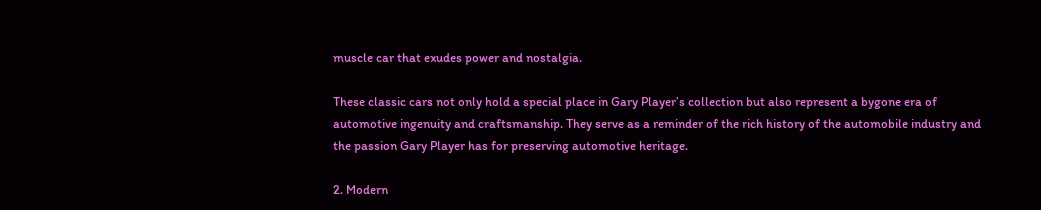muscle car that exudes power and nostalgia.

These classic cars not only hold a special place in Gary Player’s collection but also represent a bygone era of automotive ingenuity and craftsmanship. They serve as a reminder of the rich history of the automobile industry and the passion Gary Player has for preserving automotive heritage.

2. Modern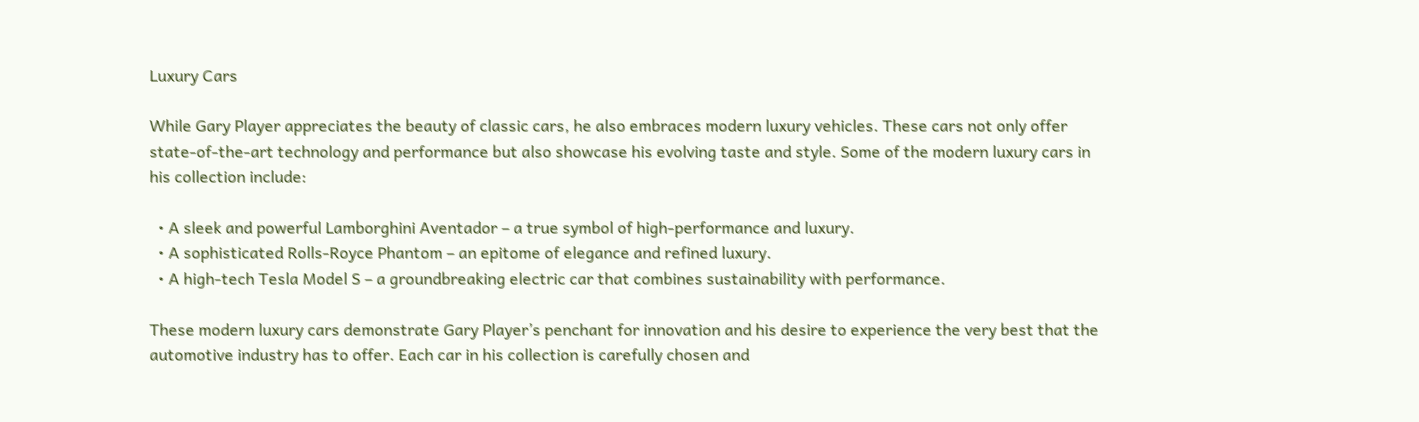Luxury Cars

While Gary Player appreciates the beauty of classic cars, he also embraces modern luxury vehicles. These cars not only offer state-of-the-art technology and performance but also showcase his evolving taste and style. Some of the modern luxury cars in his collection include:

  • A sleek and powerful Lamborghini Aventador – a true symbol of high-performance and luxury.
  • A sophisticated Rolls-Royce Phantom – an epitome of elegance and refined luxury.
  • A high-tech Tesla Model S – a groundbreaking electric car that combines sustainability with performance.

These modern luxury cars demonstrate Gary Player’s penchant for innovation and his desire to experience the very best that the automotive industry has to offer. Each car in his collection is carefully chosen and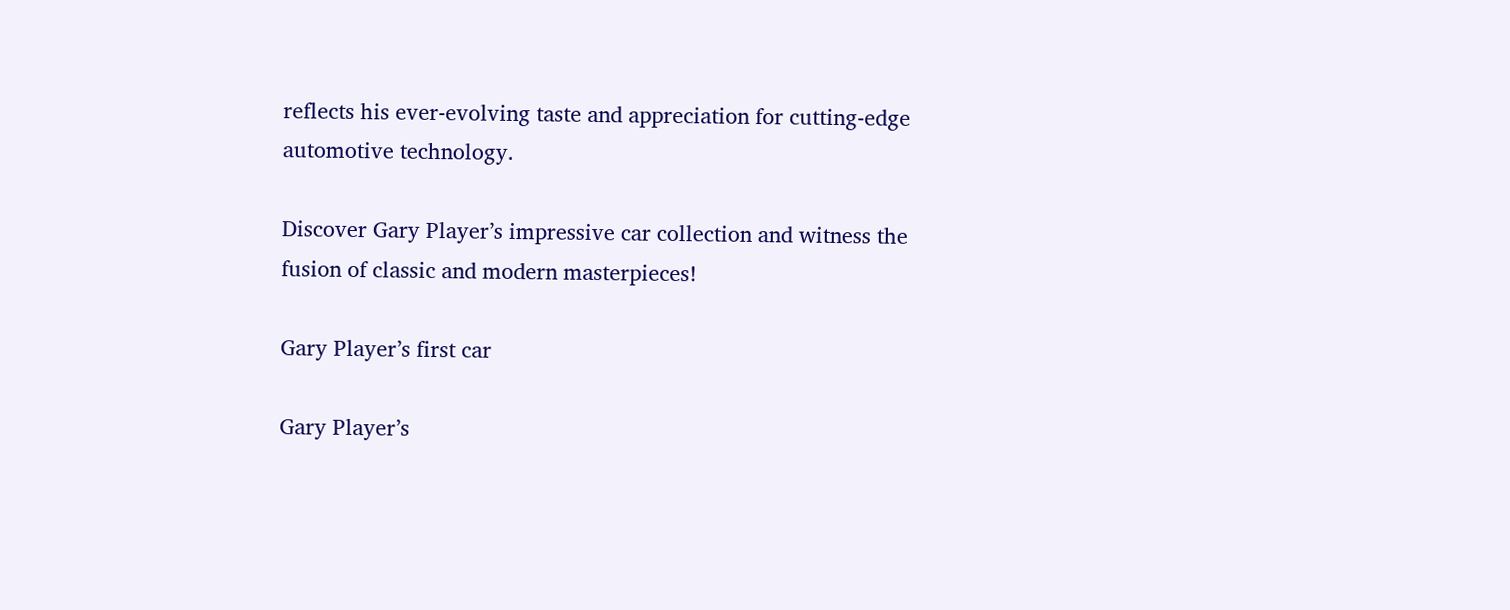reflects his ever-evolving taste and appreciation for cutting-edge automotive technology.

Discover Gary Player’s impressive car collection and witness the fusion of classic and modern masterpieces!

Gary Player’s first car

Gary Player’s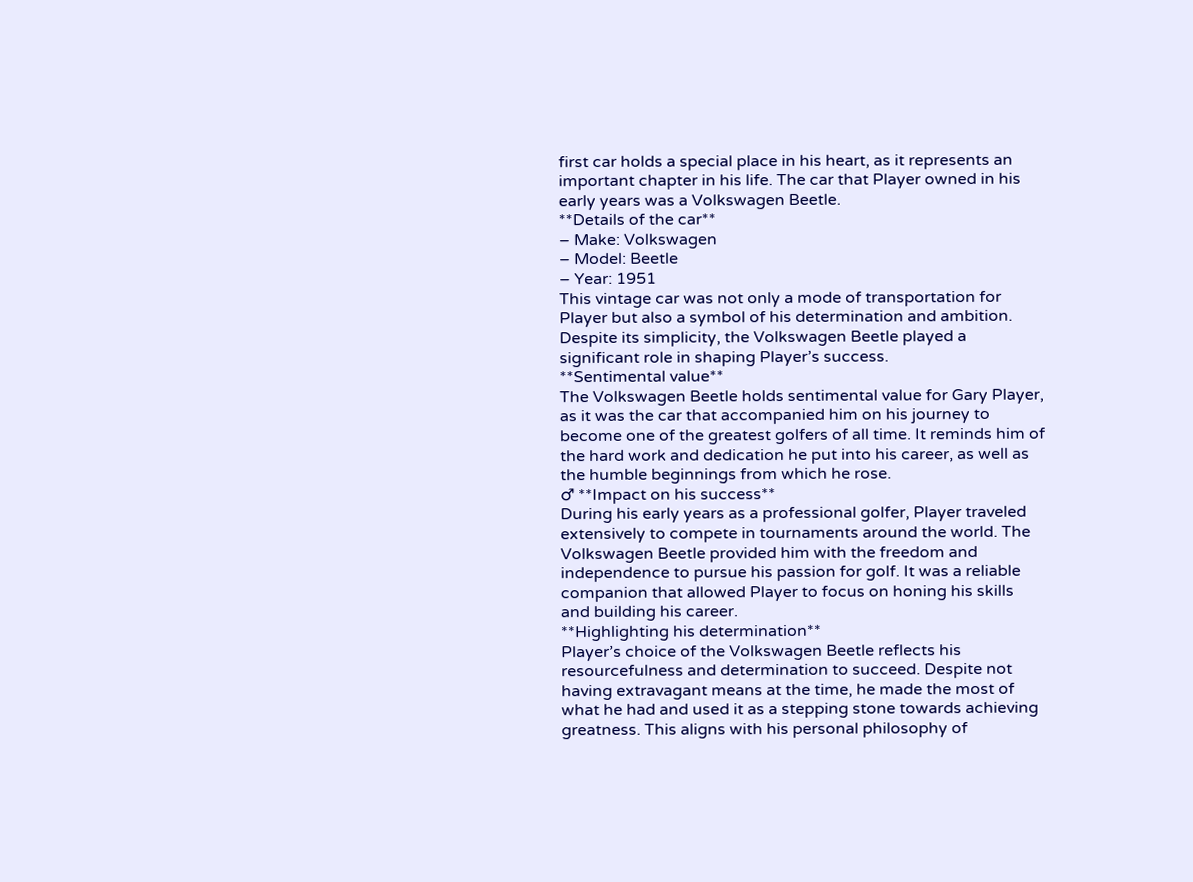first car holds a special place in his heart, as it represents an important chapter in his life. The car that Player owned in his early years was a Volkswagen Beetle.
**Details of the car**
– Make: Volkswagen
– Model: Beetle
– Year: 1951
This vintage car was not only a mode of transportation for Player but also a symbol of his determination and ambition. Despite its simplicity, the Volkswagen Beetle played a significant role in shaping Player’s success.
**Sentimental value**
The Volkswagen Beetle holds sentimental value for Gary Player, as it was the car that accompanied him on his journey to become one of the greatest golfers of all time. It reminds him of the hard work and dedication he put into his career, as well as the humble beginnings from which he rose.
♂ **Impact on his success**
During his early years as a professional golfer, Player traveled extensively to compete in tournaments around the world. The Volkswagen Beetle provided him with the freedom and independence to pursue his passion for golf. It was a reliable companion that allowed Player to focus on honing his skills and building his career.
**Highlighting his determination**
Player’s choice of the Volkswagen Beetle reflects his resourcefulness and determination to succeed. Despite not having extravagant means at the time, he made the most of what he had and used it as a stepping stone towards achieving greatness. This aligns with his personal philosophy of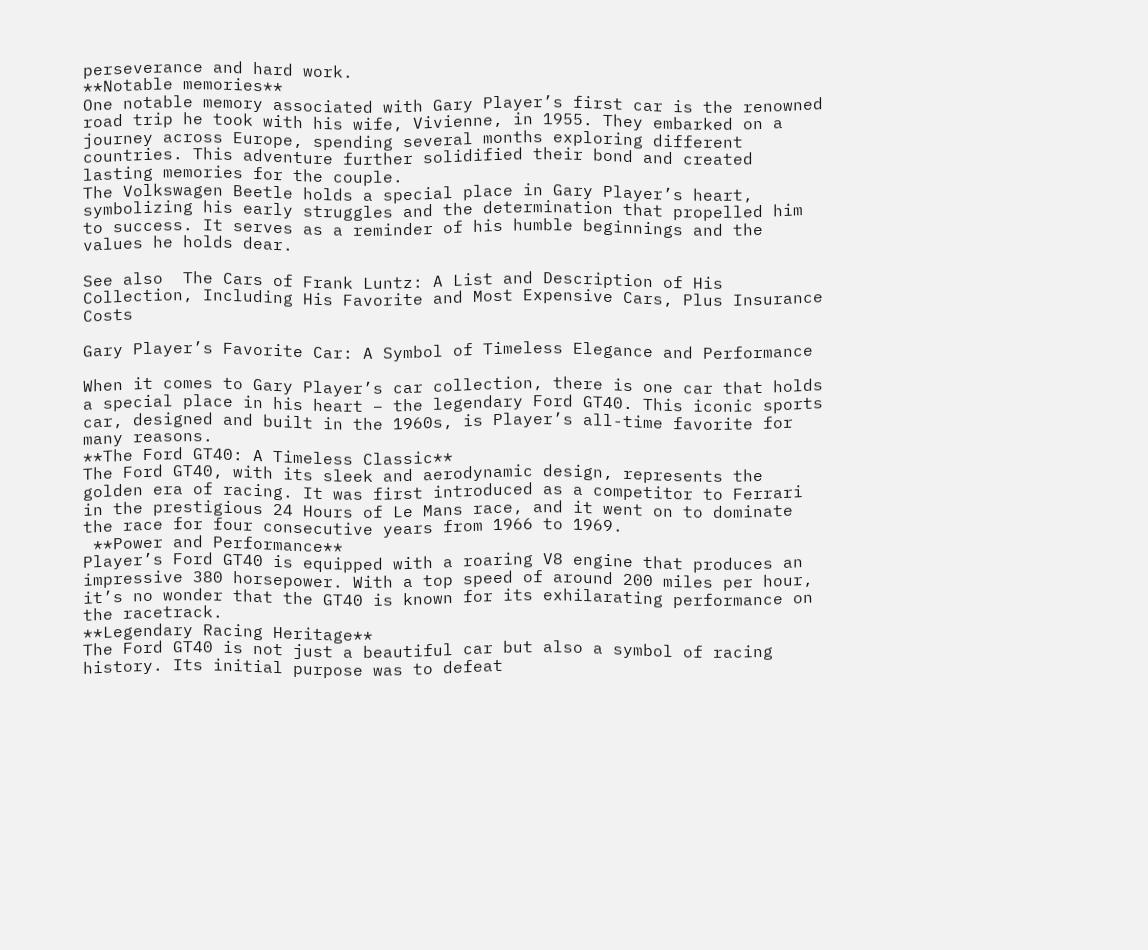perseverance and hard work.
**Notable memories**
One notable memory associated with Gary Player’s first car is the renowned road trip he took with his wife, Vivienne, in 1955. They embarked on a journey across Europe, spending several months exploring different countries. This adventure further solidified their bond and created lasting memories for the couple.
The Volkswagen Beetle holds a special place in Gary Player’s heart, symbolizing his early struggles and the determination that propelled him to success. It serves as a reminder of his humble beginnings and the values he holds dear.

See also  The Cars of Frank Luntz: A List and Description of His Collection, Including His Favorite and Most Expensive Cars, Plus Insurance Costs

Gary Player’s Favorite Car: A Symbol of Timeless Elegance and Performance

When it comes to Gary Player’s car collection, there is one car that holds a special place in his heart – the legendary Ford GT40. This iconic sports car, designed and built in the 1960s, is Player’s all-time favorite for many reasons.
**The Ford GT40: A Timeless Classic**
The Ford GT40, with its sleek and aerodynamic design, represents the golden era of racing. It was first introduced as a competitor to Ferrari in the prestigious 24 Hours of Le Mans race, and it went on to dominate the race for four consecutive years from 1966 to 1969.
 **Power and Performance**
Player’s Ford GT40 is equipped with a roaring V8 engine that produces an impressive 380 horsepower. With a top speed of around 200 miles per hour, it’s no wonder that the GT40 is known for its exhilarating performance on the racetrack.
**Legendary Racing Heritage**
The Ford GT40 is not just a beautiful car but also a symbol of racing history. Its initial purpose was to defeat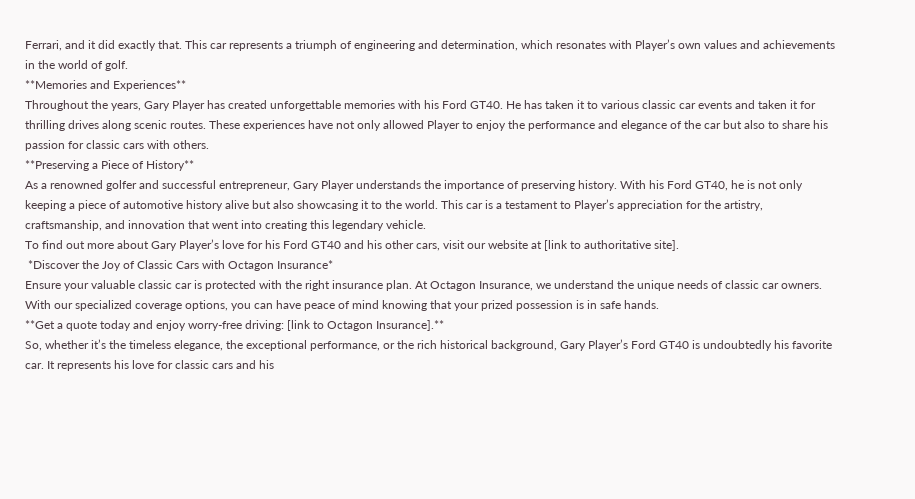Ferrari, and it did exactly that. This car represents a triumph of engineering and determination, which resonates with Player’s own values and achievements in the world of golf.
**Memories and Experiences**
Throughout the years, Gary Player has created unforgettable memories with his Ford GT40. He has taken it to various classic car events and taken it for thrilling drives along scenic routes. These experiences have not only allowed Player to enjoy the performance and elegance of the car but also to share his passion for classic cars with others.
**Preserving a Piece of History**
As a renowned golfer and successful entrepreneur, Gary Player understands the importance of preserving history. With his Ford GT40, he is not only keeping a piece of automotive history alive but also showcasing it to the world. This car is a testament to Player’s appreciation for the artistry, craftsmanship, and innovation that went into creating this legendary vehicle.
To find out more about Gary Player’s love for his Ford GT40 and his other cars, visit our website at [link to authoritative site].
 *Discover the Joy of Classic Cars with Octagon Insurance*
Ensure your valuable classic car is protected with the right insurance plan. At Octagon Insurance, we understand the unique needs of classic car owners. With our specialized coverage options, you can have peace of mind knowing that your prized possession is in safe hands.
**Get a quote today and enjoy worry-free driving: [link to Octagon Insurance].**
So, whether it’s the timeless elegance, the exceptional performance, or the rich historical background, Gary Player’s Ford GT40 is undoubtedly his favorite car. It represents his love for classic cars and his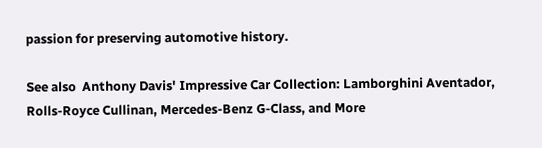passion for preserving automotive history.

See also  Anthony Davis' Impressive Car Collection: Lamborghini Aventador, Rolls-Royce Cullinan, Mercedes-Benz G-Class, and More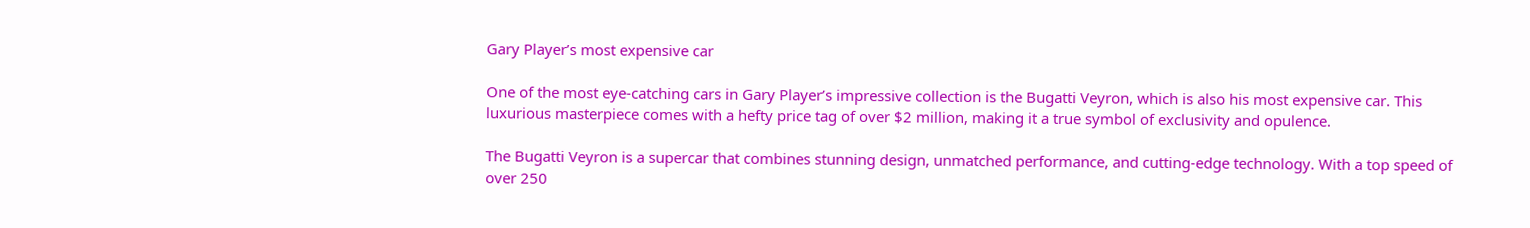Gary Player’s most expensive car

One of the most eye-catching cars in Gary Player’s impressive collection is the Bugatti Veyron, which is also his most expensive car. This luxurious masterpiece comes with a hefty price tag of over $2 million, making it a true symbol of exclusivity and opulence.

The Bugatti Veyron is a supercar that combines stunning design, unmatched performance, and cutting-edge technology. With a top speed of over 250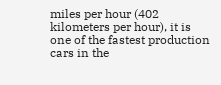miles per hour (402 kilometers per hour), it is one of the fastest production cars in the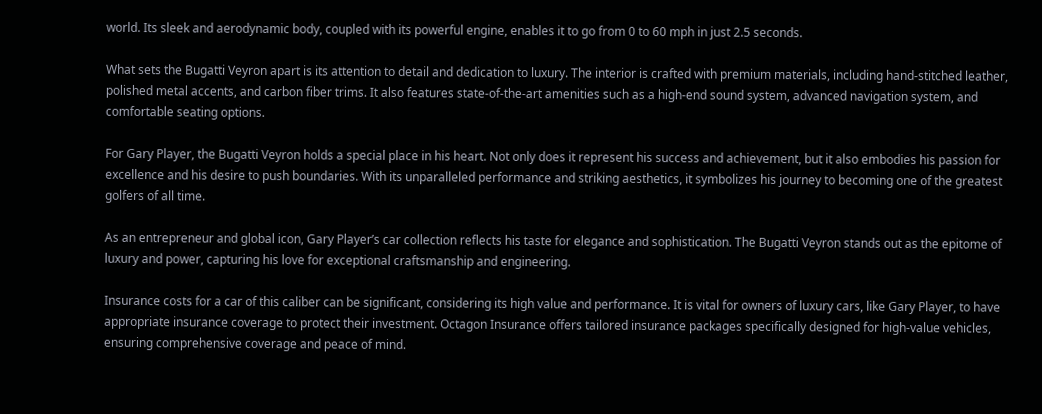world. Its sleek and aerodynamic body, coupled with its powerful engine, enables it to go from 0 to 60 mph in just 2.5 seconds.

What sets the Bugatti Veyron apart is its attention to detail and dedication to luxury. The interior is crafted with premium materials, including hand-stitched leather, polished metal accents, and carbon fiber trims. It also features state-of-the-art amenities such as a high-end sound system, advanced navigation system, and comfortable seating options.

For Gary Player, the Bugatti Veyron holds a special place in his heart. Not only does it represent his success and achievement, but it also embodies his passion for excellence and his desire to push boundaries. With its unparalleled performance and striking aesthetics, it symbolizes his journey to becoming one of the greatest golfers of all time.

As an entrepreneur and global icon, Gary Player’s car collection reflects his taste for elegance and sophistication. The Bugatti Veyron stands out as the epitome of luxury and power, capturing his love for exceptional craftsmanship and engineering.

Insurance costs for a car of this caliber can be significant, considering its high value and performance. It is vital for owners of luxury cars, like Gary Player, to have appropriate insurance coverage to protect their investment. Octagon Insurance offers tailored insurance packages specifically designed for high-value vehicles, ensuring comprehensive coverage and peace of mind.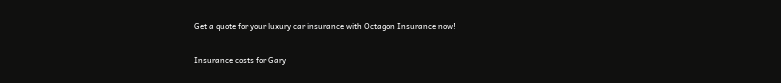Get a quote for your luxury car insurance with Octagon Insurance now!

Insurance costs for Gary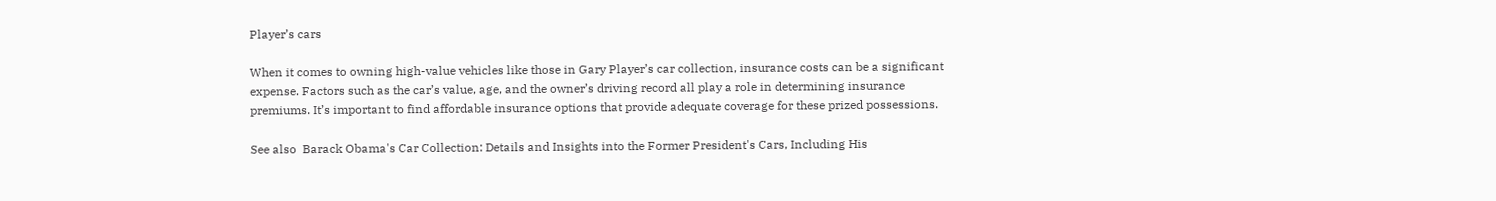Player’s cars

When it comes to owning high-value vehicles like those in Gary Player’s car collection, insurance costs can be a significant expense. Factors such as the car’s value, age, and the owner’s driving record all play a role in determining insurance premiums. It’s important to find affordable insurance options that provide adequate coverage for these prized possessions.

See also  Barack Obama's Car Collection: Details and Insights into the Former President's Cars, Including His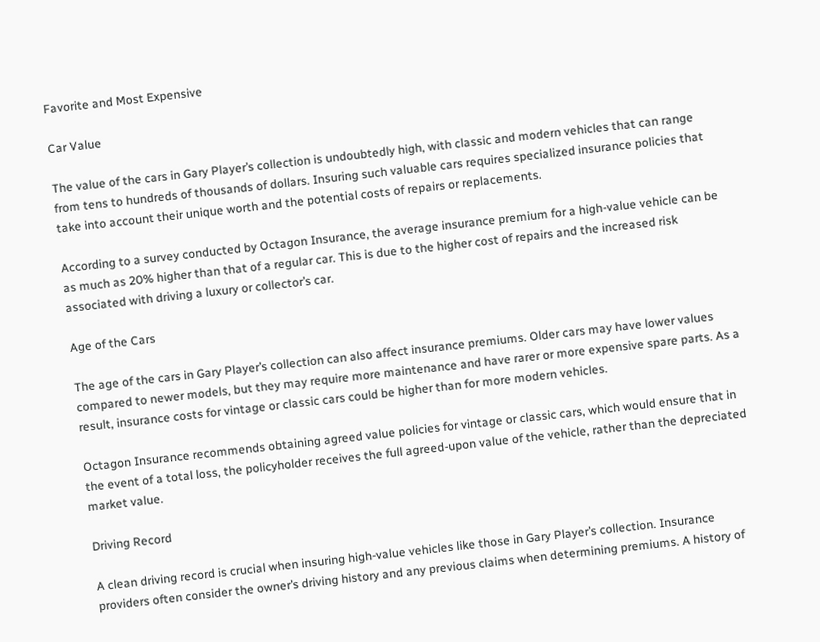Favorite and Most Expensive

Car Value

The value of the cars in Gary Player’s collection is undoubtedly high, with classic and modern vehicles that can range from tens to hundreds of thousands of dollars. Insuring such valuable cars requires specialized insurance policies that take into account their unique worth and the potential costs of repairs or replacements.

According to a survey conducted by Octagon Insurance, the average insurance premium for a high-value vehicle can be as much as 20% higher than that of a regular car. This is due to the higher cost of repairs and the increased risk associated with driving a luxury or collector’s car.

Age of the Cars

The age of the cars in Gary Player’s collection can also affect insurance premiums. Older cars may have lower values compared to newer models, but they may require more maintenance and have rarer or more expensive spare parts. As a result, insurance costs for vintage or classic cars could be higher than for more modern vehicles.

Octagon Insurance recommends obtaining agreed value policies for vintage or classic cars, which would ensure that in the event of a total loss, the policyholder receives the full agreed-upon value of the vehicle, rather than the depreciated market value.

Driving Record

A clean driving record is crucial when insuring high-value vehicles like those in Gary Player’s collection. Insurance providers often consider the owner’s driving history and any previous claims when determining premiums. A history of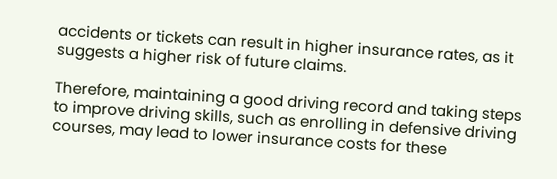accidents or tickets can result in higher insurance rates, as it suggests a higher risk of future claims.

Therefore, maintaining a good driving record and taking steps to improve driving skills, such as enrolling in defensive driving courses, may lead to lower insurance costs for these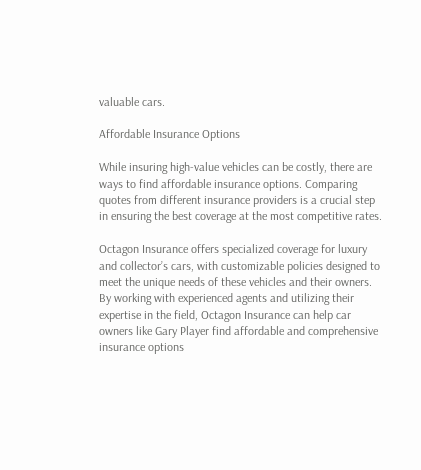valuable cars.

Affordable Insurance Options

While insuring high-value vehicles can be costly, there are ways to find affordable insurance options. Comparing quotes from different insurance providers is a crucial step in ensuring the best coverage at the most competitive rates.

Octagon Insurance offers specialized coverage for luxury and collector’s cars, with customizable policies designed to meet the unique needs of these vehicles and their owners. By working with experienced agents and utilizing their expertise in the field, Octagon Insurance can help car owners like Gary Player find affordable and comprehensive insurance options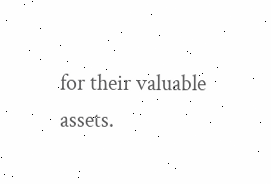for their valuable assets.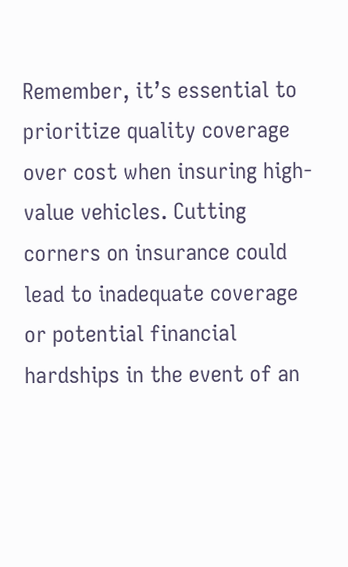Remember, it’s essential to prioritize quality coverage over cost when insuring high-value vehicles. Cutting corners on insurance could lead to inadequate coverage or potential financial hardships in the event of an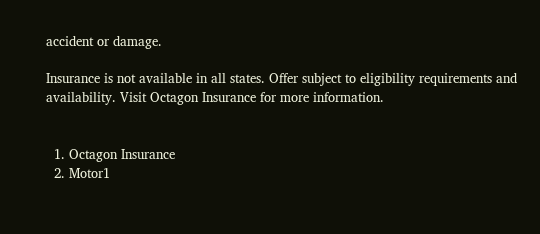accident or damage.

Insurance is not available in all states. Offer subject to eligibility requirements and availability. Visit Octagon Insurance for more information.


  1. Octagon Insurance
  2. Motor1